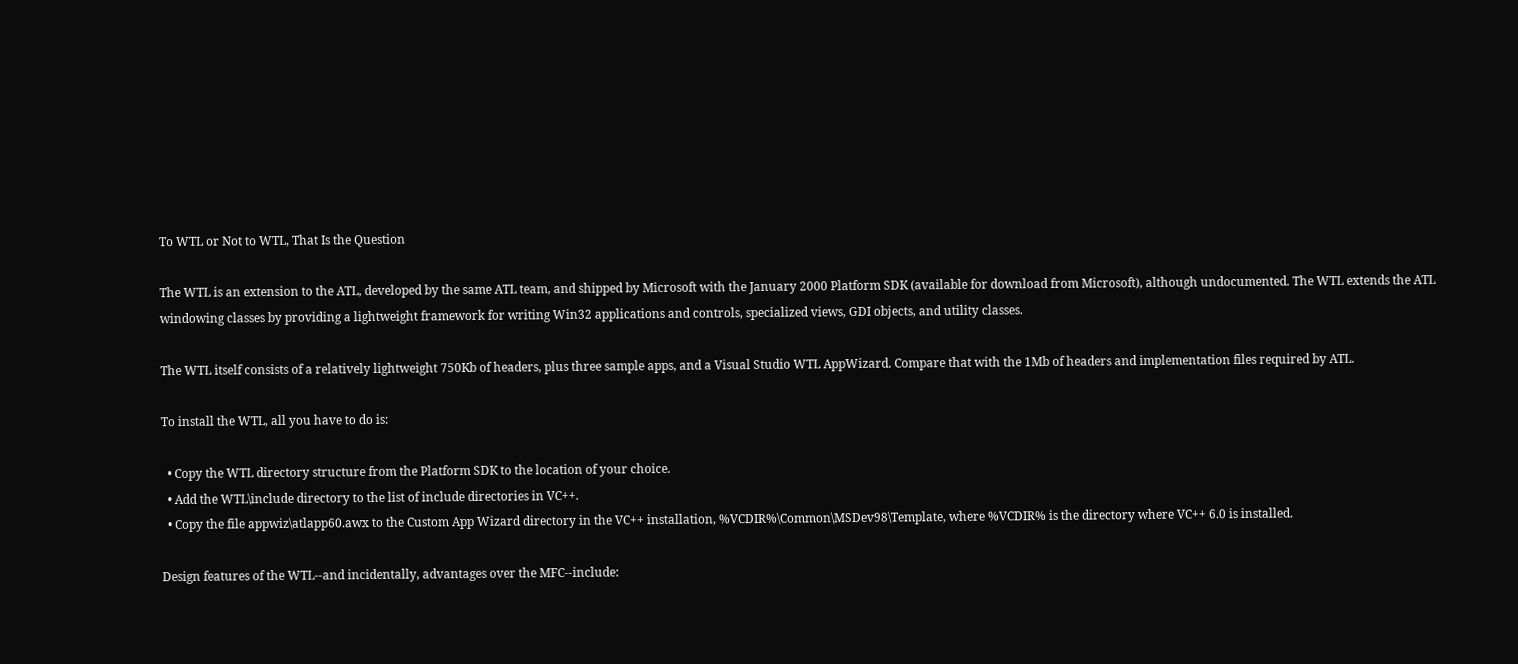To WTL or Not to WTL, That Is the Question

The WTL is an extension to the ATL, developed by the same ATL team, and shipped by Microsoft with the January 2000 Platform SDK (available for download from Microsoft), although undocumented. The WTL extends the ATL windowing classes by providing a lightweight framework for writing Win32 applications and controls, specialized views, GDI objects, and utility classes.

The WTL itself consists of a relatively lightweight 750Kb of headers, plus three sample apps, and a Visual Studio WTL AppWizard. Compare that with the 1Mb of headers and implementation files required by ATL.

To install the WTL, all you have to do is:

  • Copy the WTL directory structure from the Platform SDK to the location of your choice.
  • Add the WTL\include directory to the list of include directories in VC++.
  • Copy the file appwiz\atlapp60.awx to the Custom App Wizard directory in the VC++ installation, %VCDIR%\Common\MSDev98\Template, where %VCDIR% is the directory where VC++ 6.0 is installed.

Design features of the WTL--and incidentally, advantages over the MFC--include: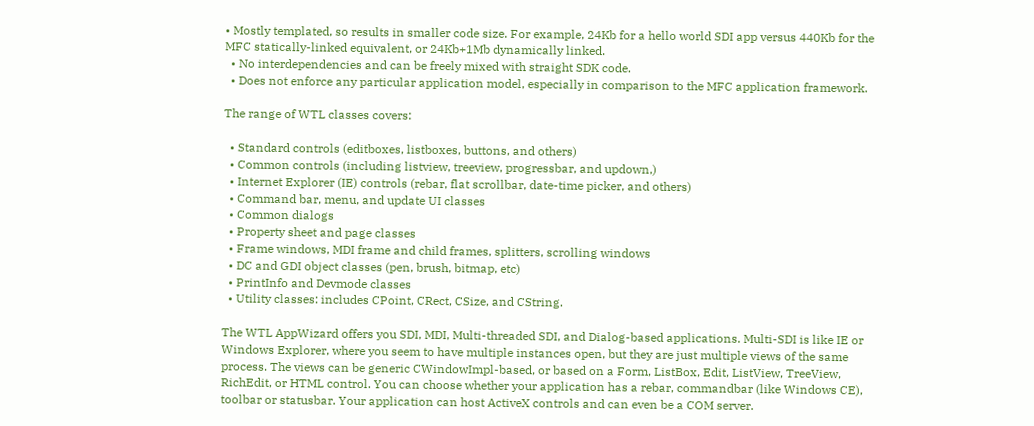• Mostly templated, so results in smaller code size. For example, 24Kb for a hello world SDI app versus 440Kb for the MFC statically-linked equivalent, or 24Kb+1Mb dynamically linked.
  • No interdependencies and can be freely mixed with straight SDK code.
  • Does not enforce any particular application model, especially in comparison to the MFC application framework.

The range of WTL classes covers:

  • Standard controls (editboxes, listboxes, buttons, and others)
  • Common controls (including listview, treeview, progressbar, and updown,)
  • Internet Explorer (IE) controls (rebar, flat scrollbar, date-time picker, and others)
  • Command bar, menu, and update UI classes
  • Common dialogs
  • Property sheet and page classes
  • Frame windows, MDI frame and child frames, splitters, scrolling windows
  • DC and GDI object classes (pen, brush, bitmap, etc)
  • PrintInfo and Devmode classes
  • Utility classes: includes CPoint, CRect, CSize, and CString.

The WTL AppWizard offers you SDI, MDI, Multi-threaded SDI, and Dialog-based applications. Multi-SDI is like IE or Windows Explorer, where you seem to have multiple instances open, but they are just multiple views of the same process. The views can be generic CWindowImpl-based, or based on a Form, ListBox, Edit, ListView, TreeView, RichEdit, or HTML control. You can choose whether your application has a rebar, commandbar (like Windows CE), toolbar or statusbar. Your application can host ActiveX controls and can even be a COM server.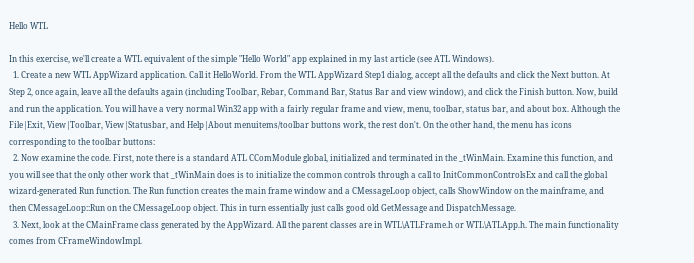Hello WTL

In this exercise, we'll create a WTL equivalent of the simple "Hello World" app explained in my last article (see ATL Windows).
  1. Create a new WTL AppWizard application. Call it HelloWorld. From the WTL AppWizard Step1 dialog, accept all the defaults and click the Next button. At Step 2, once again, leave all the defaults again (including Toolbar, Rebar, Command Bar, Status Bar and view window), and click the Finish button. Now, build and run the application. You will have a very normal Win32 app with a fairly regular frame and view, menu, toolbar, status bar, and about box. Although the File|Exit, View|Toolbar, View|Statusbar, and Help|About menuitems/toolbar buttons work, the rest don't. On the other hand, the menu has icons corresponding to the toolbar buttons:
  2. Now examine the code. First, note there is a standard ATL CComModule global, initialized and terminated in the _tWinMain. Examine this function, and you will see that the only other work that _tWinMain does is to initialize the common controls through a call to InitCommonControlsEx and call the global wizard-generated Run function. The Run function creates the main frame window and a CMessageLoop object, calls ShowWindow on the mainframe, and then CMessageLoop::Run on the CMessageLoop object. This in turn essentially just calls good old GetMessage and DispatchMessage.
  3. Next, look at the CMainFrame class generated by the AppWizard. All the parent classes are in WTL\ATLFrame.h or WTL\ATLApp.h. The main functionality comes from CFrameWindowImpl.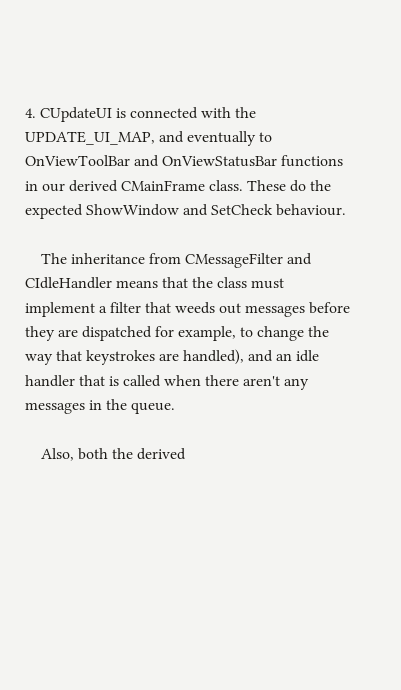4. CUpdateUI is connected with the UPDATE_UI_MAP, and eventually to OnViewToolBar and OnViewStatusBar functions in our derived CMainFrame class. These do the expected ShowWindow and SetCheck behaviour.

    The inheritance from CMessageFilter and CIdleHandler means that the class must implement a filter that weeds out messages before they are dispatched for example, to change the way that keystrokes are handled), and an idle handler that is called when there aren't any messages in the queue.

    Also, both the derived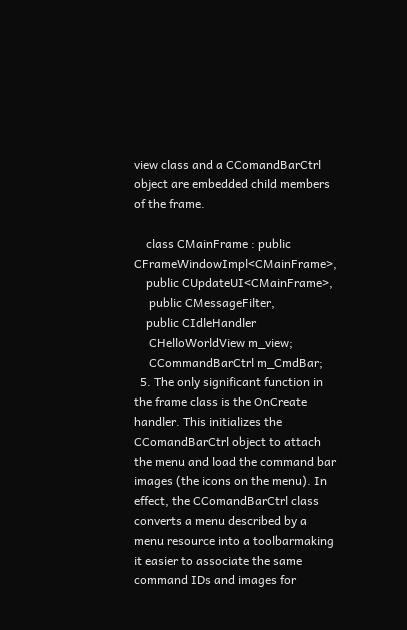view class and a CComandBarCtrl object are embedded child members of the frame.

    class CMainFrame : public CFrameWindowImpl<CMainFrame>,
    public CUpdateUI<CMainFrame>,
     public CMessageFilter,
    public CIdleHandler
     CHelloWorldView m_view;
     CCommandBarCtrl m_CmdBar;
  5. The only significant function in the frame class is the OnCreate handler. This initializes the CComandBarCtrl object to attach the menu and load the command bar images (the icons on the menu). In effect, the CComandBarCtrl class converts a menu described by a menu resource into a toolbarmaking it easier to associate the same command IDs and images for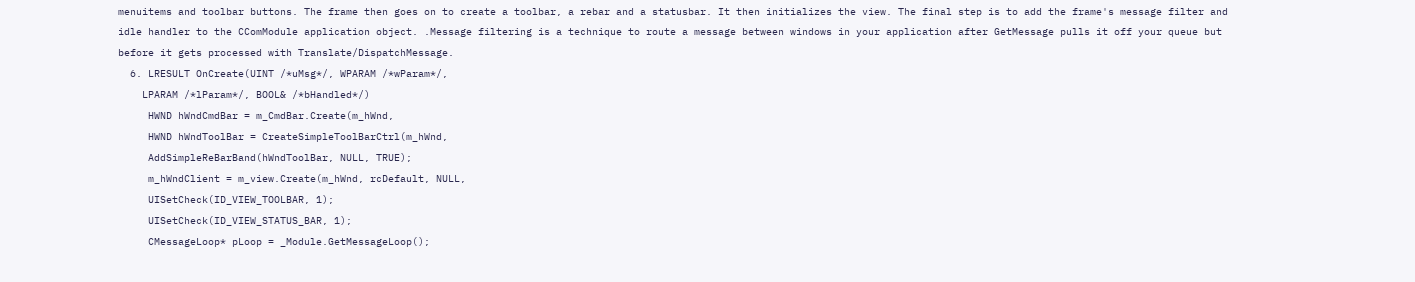menuitems and toolbar buttons. The frame then goes on to create a toolbar, a rebar and a statusbar. It then initializes the view. The final step is to add the frame's message filter and idle handler to the CComModule application object. .Message filtering is a technique to route a message between windows in your application after GetMessage pulls it off your queue but before it gets processed with Translate/DispatchMessage.
  6. LRESULT OnCreate(UINT /*uMsg*/, WPARAM /*wParam*/,
    LPARAM /*lParam*/, BOOL& /*bHandled*/)
     HWND hWndCmdBar = m_CmdBar.Create(m_hWnd,
     HWND hWndToolBar = CreateSimpleToolBarCtrl(m_hWnd,
     AddSimpleReBarBand(hWndToolBar, NULL, TRUE);
     m_hWndClient = m_view.Create(m_hWnd, rcDefault, NULL,
     UISetCheck(ID_VIEW_TOOLBAR, 1);
     UISetCheck(ID_VIEW_STATUS_BAR, 1);
     CMessageLoop* pLoop = _Module.GetMessageLoop();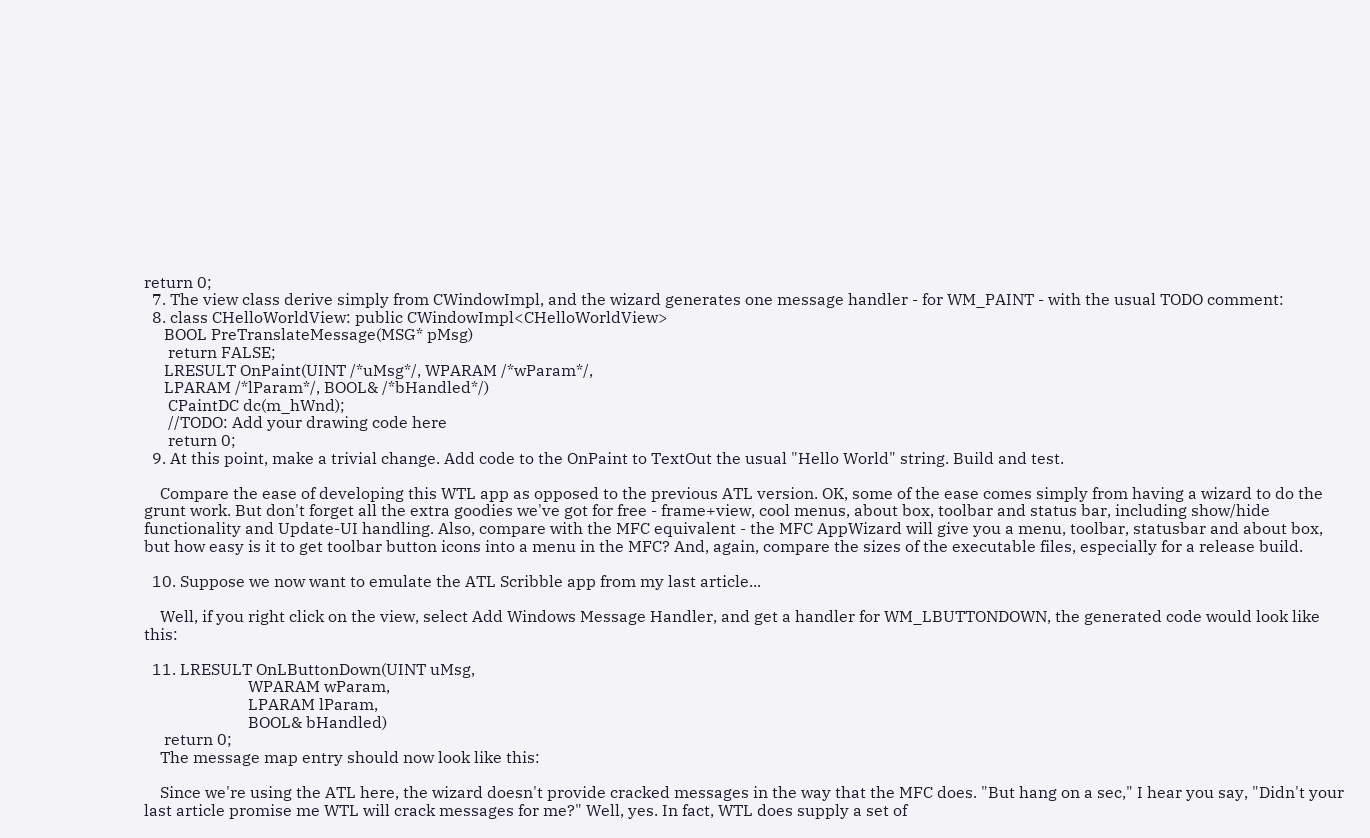return 0;
  7. The view class derive simply from CWindowImpl, and the wizard generates one message handler - for WM_PAINT - with the usual TODO comment:
  8. class CHelloWorldView: public CWindowImpl<CHelloWorldView>
     BOOL PreTranslateMessage(MSG* pMsg)
      return FALSE;
     LRESULT OnPaint(UINT /*uMsg*/, WPARAM /*wParam*/,
     LPARAM /*lParam*/, BOOL& /*bHandled*/)
      CPaintDC dc(m_hWnd);
      //TODO: Add your drawing code here
      return 0;
  9. At this point, make a trivial change. Add code to the OnPaint to TextOut the usual "Hello World" string. Build and test.

    Compare the ease of developing this WTL app as opposed to the previous ATL version. OK, some of the ease comes simply from having a wizard to do the grunt work. But don't forget all the extra goodies we've got for free - frame+view, cool menus, about box, toolbar and status bar, including show/hide functionality and Update-UI handling. Also, compare with the MFC equivalent - the MFC AppWizard will give you a menu, toolbar, statusbar and about box, but how easy is it to get toolbar button icons into a menu in the MFC? And, again, compare the sizes of the executable files, especially for a release build.

  10. Suppose we now want to emulate the ATL Scribble app from my last article...

    Well, if you right click on the view, select Add Windows Message Handler, and get a handler for WM_LBUTTONDOWN, the generated code would look like this:

  11. LRESULT OnLButtonDown(UINT uMsg,
                          WPARAM wParam,
                          LPARAM lParam,
                          BOOL& bHandled)
     return 0;
    The message map entry should now look like this:

    Since we're using the ATL here, the wizard doesn't provide cracked messages in the way that the MFC does. "But hang on a sec," I hear you say, "Didn't your last article promise me WTL will crack messages for me?" Well, yes. In fact, WTL does supply a set of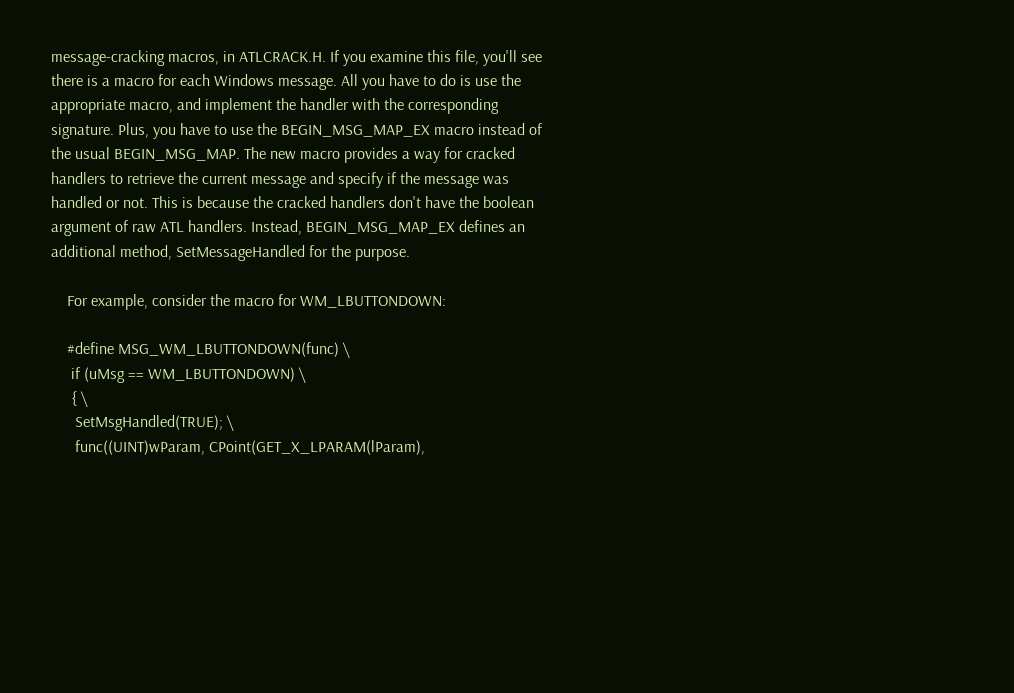message-cracking macros, in ATLCRACK.H. If you examine this file, you'll see there is a macro for each Windows message. All you have to do is use the appropriate macro, and implement the handler with the corresponding signature. Plus, you have to use the BEGIN_MSG_MAP_EX macro instead of the usual BEGIN_MSG_MAP. The new macro provides a way for cracked handlers to retrieve the current message and specify if the message was handled or not. This is because the cracked handlers don't have the boolean argument of raw ATL handlers. Instead, BEGIN_MSG_MAP_EX defines an additional method, SetMessageHandled for the purpose.

    For example, consider the macro for WM_LBUTTONDOWN:

    #define MSG_WM_LBUTTONDOWN(func) \
     if (uMsg == WM_LBUTTONDOWN) \
     { \
      SetMsgHandled(TRUE); \
      func((UINT)wParam, CPoint(GET_X_LPARAM(lParam),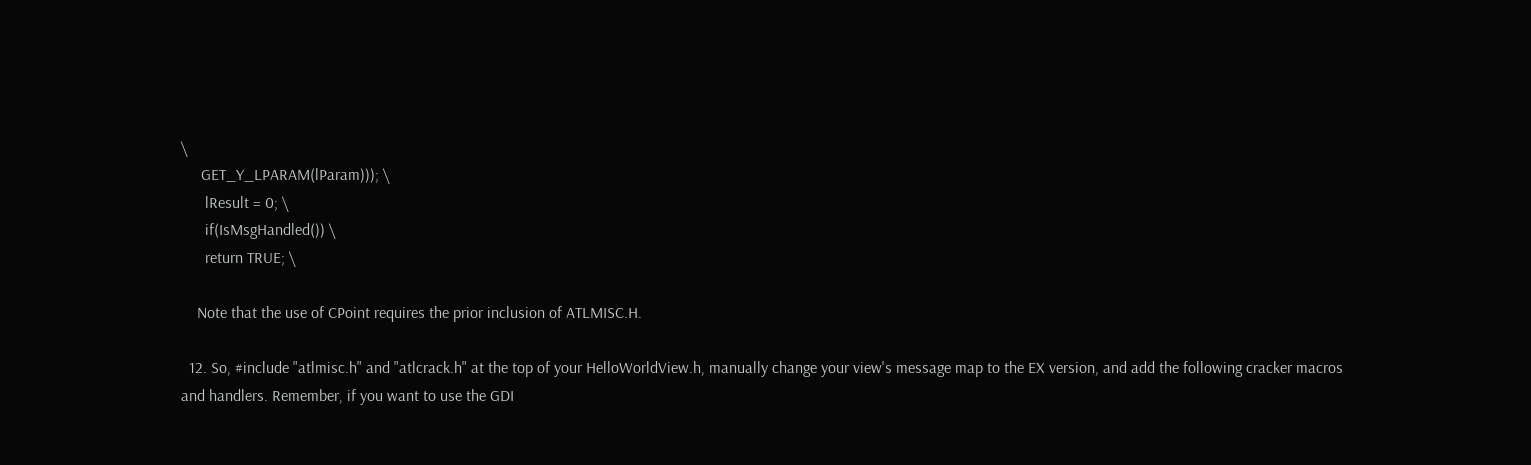\
     GET_Y_LPARAM(lParam))); \
      lResult = 0; \
      if(IsMsgHandled()) \
      return TRUE; \

    Note that the use of CPoint requires the prior inclusion of ATLMISC.H.

  12. So, #include "atlmisc.h" and "atlcrack.h" at the top of your HelloWorldView.h, manually change your view's message map to the EX version, and add the following cracker macros and handlers. Remember, if you want to use the GDI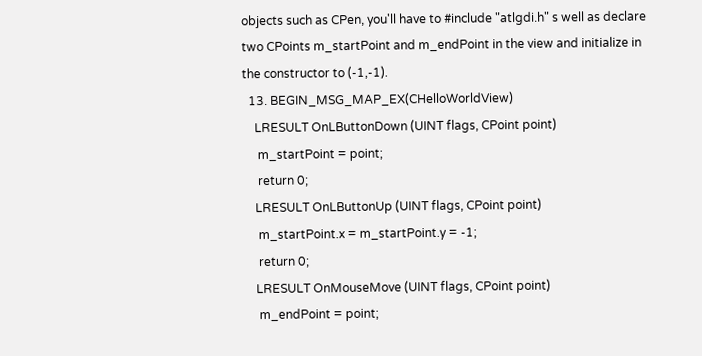objects such as CPen, you'll have to #include "atlgdi.h" s well as declare two CPoints m_startPoint and m_endPoint in the view and initialize in the constructor to (-1,-1).
  13. BEGIN_MSG_MAP_EX(CHelloWorldView)
    LRESULT OnLButtonDown (UINT flags, CPoint point)
     m_startPoint = point;
     return 0;
    LRESULT OnLButtonUp (UINT flags, CPoint point)
     m_startPoint.x = m_startPoint.y = -1;
     return 0;
    LRESULT OnMouseMove (UINT flags, CPoint point)
     m_endPoint = point;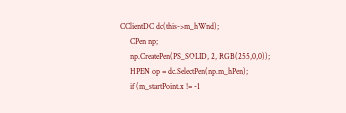CClientDC dc(this->m_hWnd);
     CPen np;
     np.CreatePen(PS_SOLID, 2, RGB(255,0,0));
     HPEN op = dc.SelectPen(np.m_hPen);
     if (m_startPoint.x != -1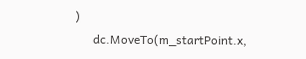)
      dc.MoveTo(m_startPoint.x,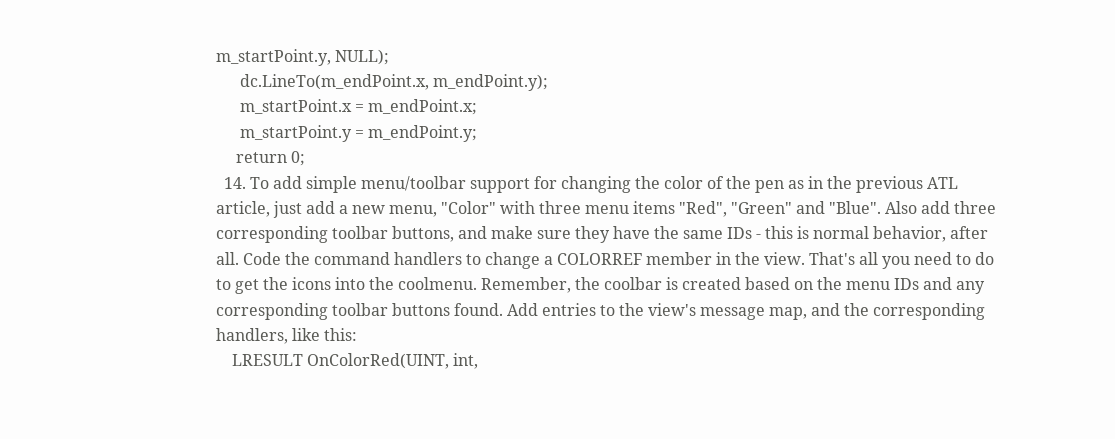m_startPoint.y, NULL);
      dc.LineTo(m_endPoint.x, m_endPoint.y);
      m_startPoint.x = m_endPoint.x;
      m_startPoint.y = m_endPoint.y;
     return 0;
  14. To add simple menu/toolbar support for changing the color of the pen as in the previous ATL article, just add a new menu, "Color" with three menu items "Red", "Green" and "Blue". Also add three corresponding toolbar buttons, and make sure they have the same IDs - this is normal behavior, after all. Code the command handlers to change a COLORREF member in the view. That's all you need to do to get the icons into the coolmenu. Remember, the coolbar is created based on the menu IDs and any corresponding toolbar buttons found. Add entries to the view's message map, and the corresponding handlers, like this:
    LRESULT OnColorRed(UINT, int,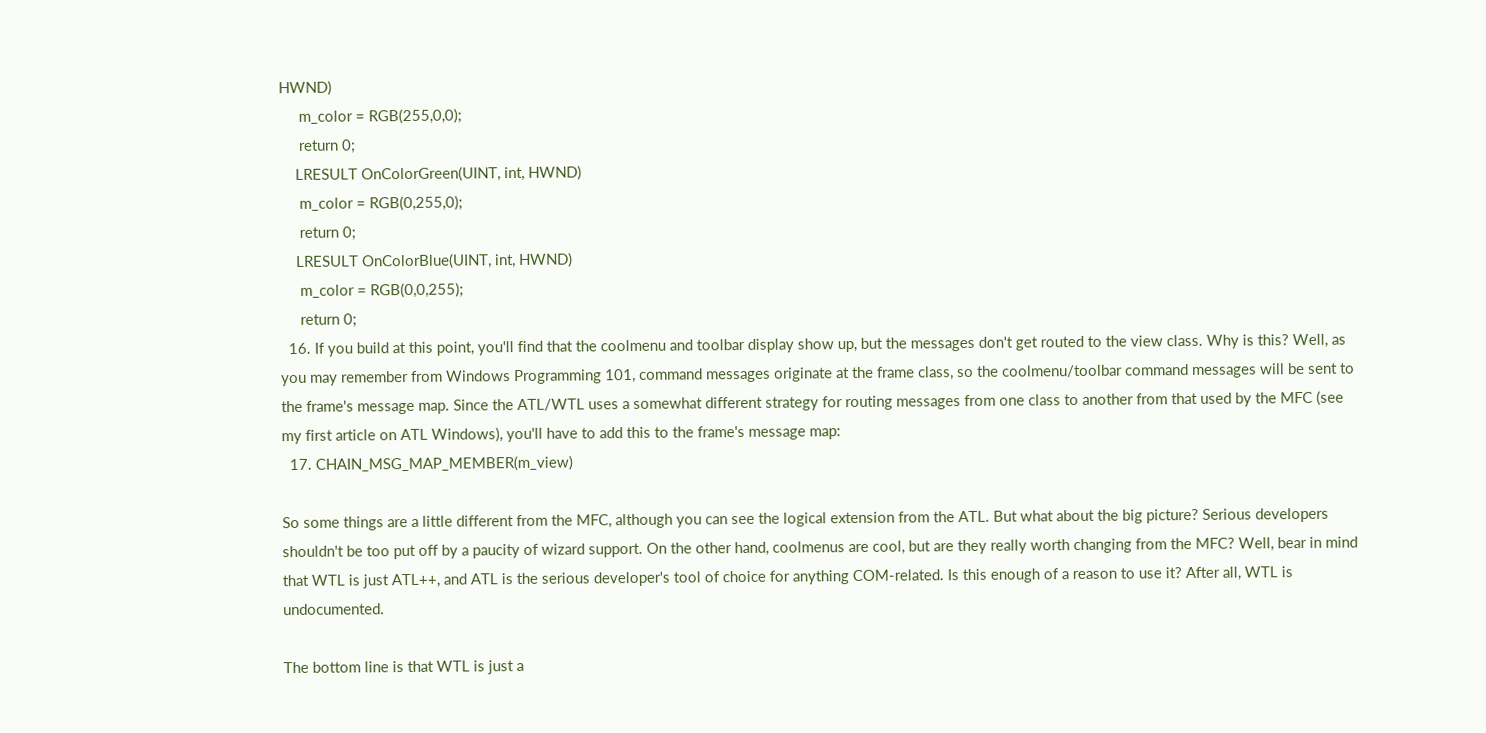HWND)
     m_color = RGB(255,0,0);
     return 0;
    LRESULT OnColorGreen(UINT, int, HWND)
     m_color = RGB(0,255,0);
     return 0;
    LRESULT OnColorBlue(UINT, int, HWND)
     m_color = RGB(0,0,255);
     return 0;
  16. If you build at this point, you'll find that the coolmenu and toolbar display show up, but the messages don't get routed to the view class. Why is this? Well, as you may remember from Windows Programming 101, command messages originate at the frame class, so the coolmenu/toolbar command messages will be sent to the frame's message map. Since the ATL/WTL uses a somewhat different strategy for routing messages from one class to another from that used by the MFC (see my first article on ATL Windows), you'll have to add this to the frame's message map:
  17. CHAIN_MSG_MAP_MEMBER(m_view)

So some things are a little different from the MFC, although you can see the logical extension from the ATL. But what about the big picture? Serious developers shouldn't be too put off by a paucity of wizard support. On the other hand, coolmenus are cool, but are they really worth changing from the MFC? Well, bear in mind that WTL is just ATL++, and ATL is the serious developer's tool of choice for anything COM-related. Is this enough of a reason to use it? After all, WTL is undocumented.

The bottom line is that WTL is just a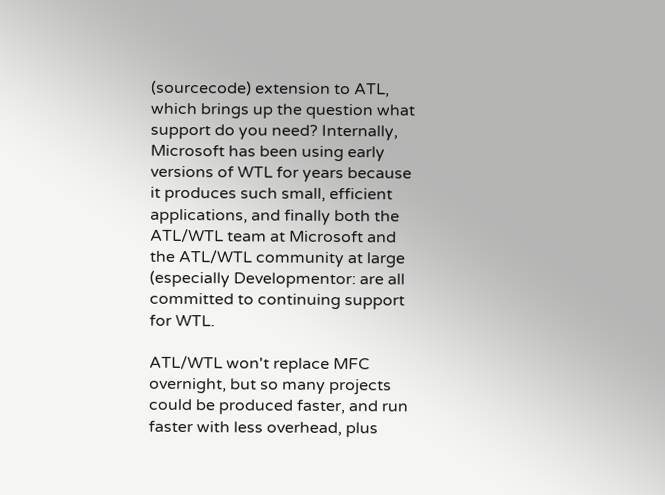(sourcecode) extension to ATL, which brings up the question what support do you need? Internally, Microsoft has been using early versions of WTL for years because it produces such small, efficient applications, and finally both the ATL/WTL team at Microsoft and the ATL/WTL community at large (especially Developmentor: are all committed to continuing support for WTL.

ATL/WTL won't replace MFC overnight, but so many projects could be produced faster, and run faster with less overhead, plus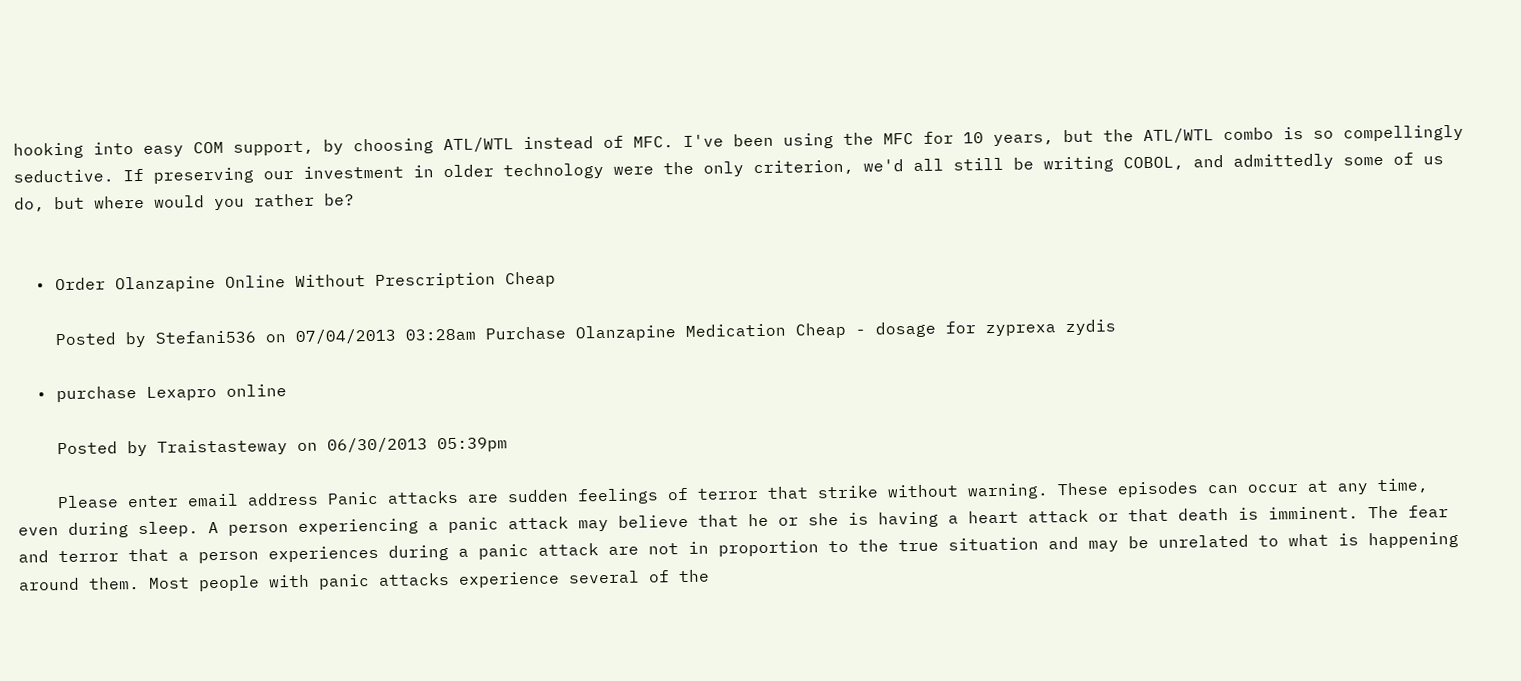hooking into easy COM support, by choosing ATL/WTL instead of MFC. I've been using the MFC for 10 years, but the ATL/WTL combo is so compellingly seductive. If preserving our investment in older technology were the only criterion, we'd all still be writing COBOL, and admittedly some of us do, but where would you rather be?


  • Order Olanzapine Online Without Prescription Cheap

    Posted by Stefani536 on 07/04/2013 03:28am Purchase Olanzapine Medication Cheap - dosage for zyprexa zydis

  • purchase Lexapro online

    Posted by Traistasteway on 06/30/2013 05:39pm

    Please enter email address Panic attacks are sudden feelings of terror that strike without warning. These episodes can occur at any time, even during sleep. A person experiencing a panic attack may believe that he or she is having a heart attack or that death is imminent. The fear and terror that a person experiences during a panic attack are not in proportion to the true situation and may be unrelated to what is happening around them. Most people with panic attacks experience several of the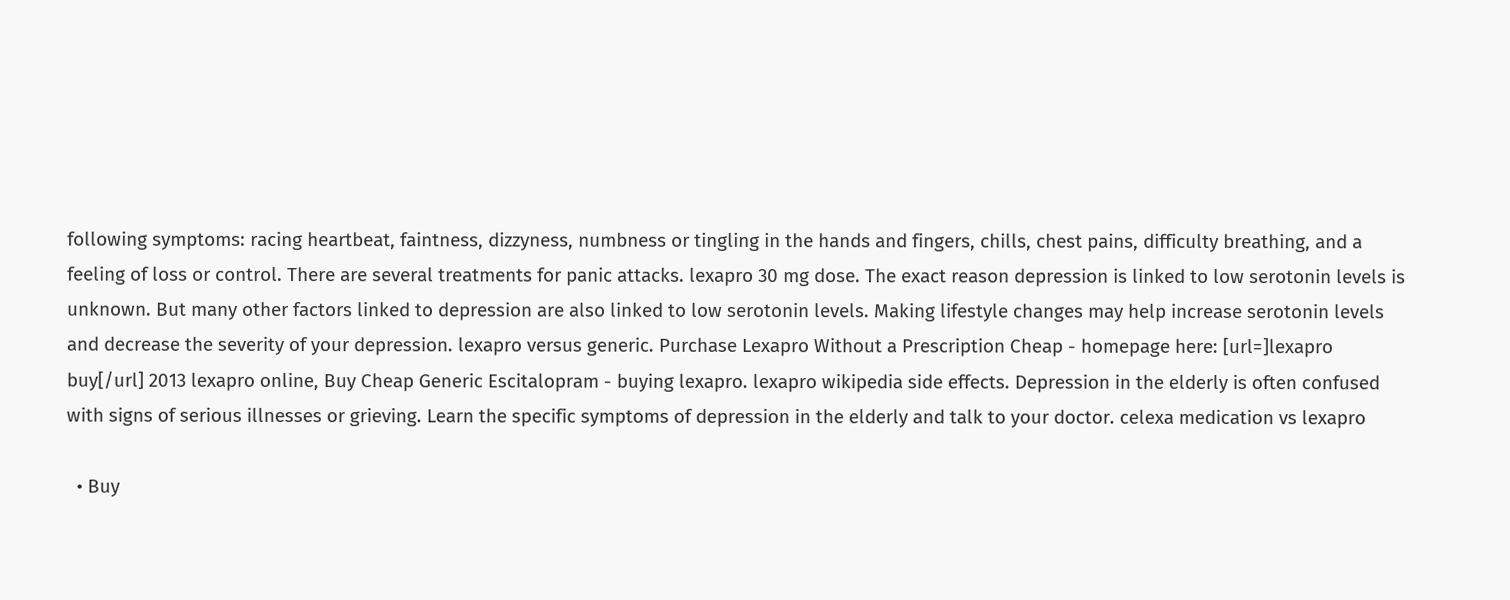following symptoms: racing heartbeat, faintness, dizzyness, numbness or tingling in the hands and fingers, chills, chest pains, difficulty breathing, and a feeling of loss or control. There are several treatments for panic attacks. lexapro 30 mg dose. The exact reason depression is linked to low serotonin levels is unknown. But many other factors linked to depression are also linked to low serotonin levels. Making lifestyle changes may help increase serotonin levels and decrease the severity of your depression. lexapro versus generic. Purchase Lexapro Without a Prescription Cheap - homepage here: [url=]lexapro buy[/url] 2013 lexapro online, Buy Cheap Generic Escitalopram - buying lexapro. lexapro wikipedia side effects. Depression in the elderly is often confused with signs of serious illnesses or grieving. Learn the specific symptoms of depression in the elderly and talk to your doctor. celexa medication vs lexapro

  • Buy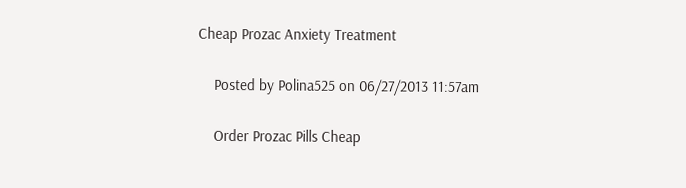Cheap Prozac Anxiety Treatment

    Posted by Polina525 on 06/27/2013 11:57am

    Order Prozac Pills Cheap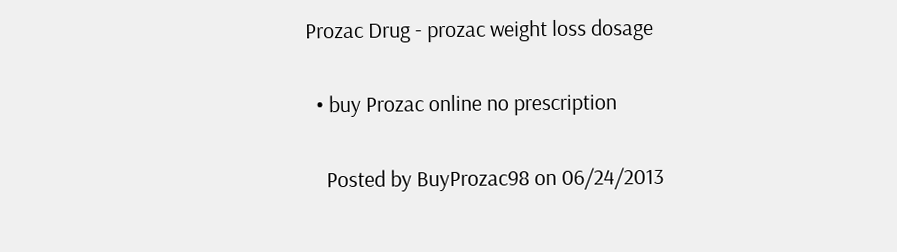Prozac Drug - prozac weight loss dosage

  • buy Prozac online no prescription

    Posted by BuyProzac98 on 06/24/2013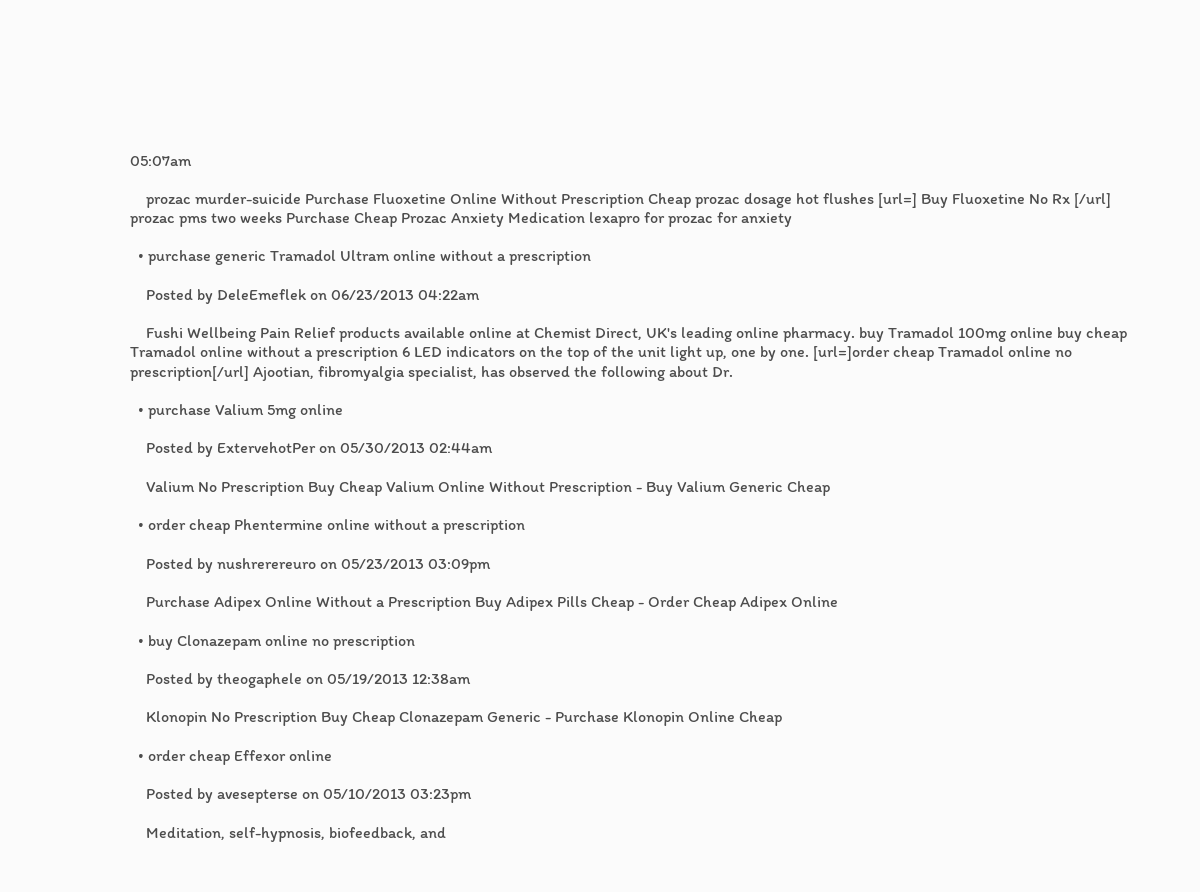05:07am

    prozac murder-suicide Purchase Fluoxetine Online Without Prescription Cheap prozac dosage hot flushes [url=] Buy Fluoxetine No Rx [/url] prozac pms two weeks Purchase Cheap Prozac Anxiety Medication lexapro for prozac for anxiety

  • purchase generic Tramadol Ultram online without a prescription

    Posted by DeleEmeflek on 06/23/2013 04:22am

    Fushi Wellbeing Pain Relief products available online at Chemist Direct, UK's leading online pharmacy. buy Tramadol 100mg online buy cheap Tramadol online without a prescription 6 LED indicators on the top of the unit light up, one by one. [url=]order cheap Tramadol online no prescription[/url] Ajootian, fibromyalgia specialist, has observed the following about Dr.

  • purchase Valium 5mg online

    Posted by ExtervehotPer on 05/30/2013 02:44am

    Valium No Prescription Buy Cheap Valium Online Without Prescription - Buy Valium Generic Cheap

  • order cheap Phentermine online without a prescription

    Posted by nushrerereuro on 05/23/2013 03:09pm

    Purchase Adipex Online Without a Prescription Buy Adipex Pills Cheap - Order Cheap Adipex Online

  • buy Clonazepam online no prescription

    Posted by theogaphele on 05/19/2013 12:38am

    Klonopin No Prescription Buy Cheap Clonazepam Generic - Purchase Klonopin Online Cheap

  • order cheap Effexor online

    Posted by avesepterse on 05/10/2013 03:23pm

    Meditation, self-hypnosis, biofeedback, and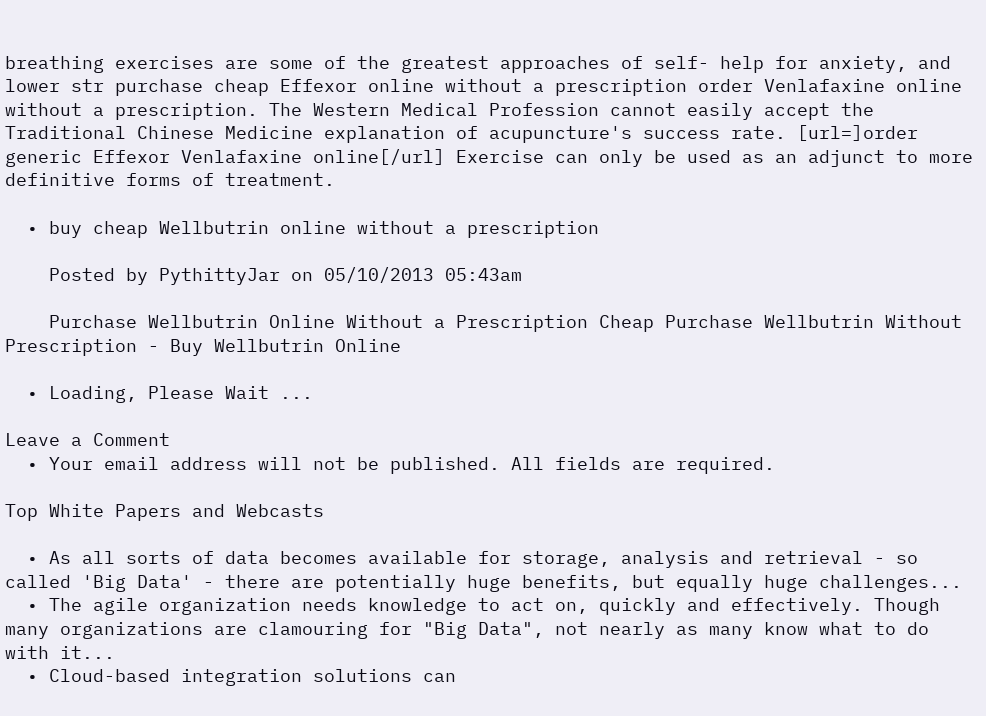breathing exercises are some of the greatest approaches of self- help for anxiety, and lower str purchase cheap Effexor online without a prescription order Venlafaxine online without a prescription. The Western Medical Profession cannot easily accept the Traditional Chinese Medicine explanation of acupuncture's success rate. [url=]order generic Effexor Venlafaxine online[/url] Exercise can only be used as an adjunct to more definitive forms of treatment.

  • buy cheap Wellbutrin online without a prescription

    Posted by PythittyJar on 05/10/2013 05:43am

    Purchase Wellbutrin Online Without a Prescription Cheap Purchase Wellbutrin Without Prescription - Buy Wellbutrin Online

  • Loading, Please Wait ...

Leave a Comment
  • Your email address will not be published. All fields are required.

Top White Papers and Webcasts

  • As all sorts of data becomes available for storage, analysis and retrieval - so called 'Big Data' - there are potentially huge benefits, but equally huge challenges...
  • The agile organization needs knowledge to act on, quickly and effectively. Though many organizations are clamouring for "Big Data", not nearly as many know what to do with it...
  • Cloud-based integration solutions can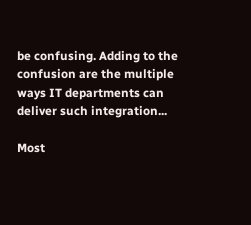be confusing. Adding to the confusion are the multiple ways IT departments can deliver such integration...

Most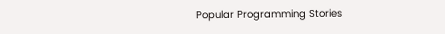Popular Programming Stories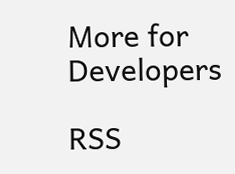More for Developers

RSS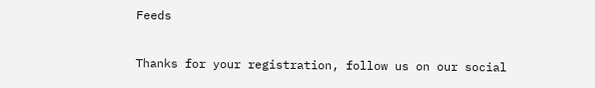Feeds

Thanks for your registration, follow us on our social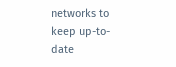networks to keep up-to-date